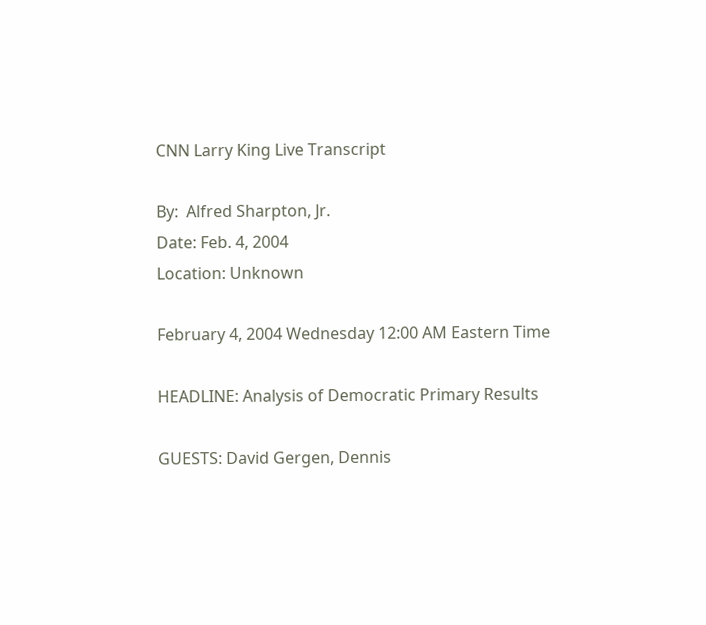CNN Larry King Live Transcript

By:  Alfred Sharpton, Jr.
Date: Feb. 4, 2004
Location: Unknown

February 4, 2004 Wednesday 12:00 AM Eastern Time

HEADLINE: Analysis of Democratic Primary Results

GUESTS: David Gergen, Dennis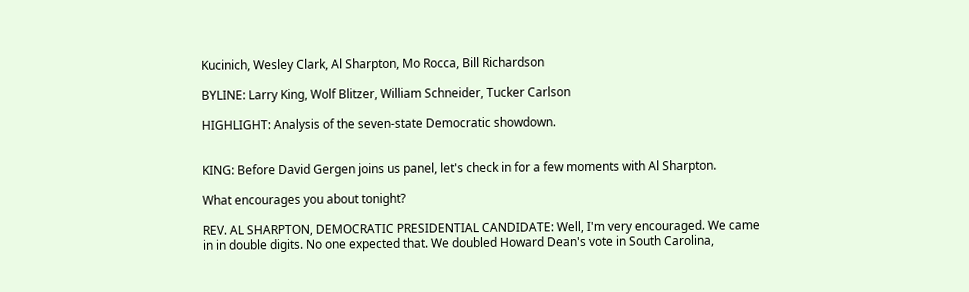Kucinich, Wesley Clark, Al Sharpton, Mo Rocca, Bill Richardson

BYLINE: Larry King, Wolf Blitzer, William Schneider, Tucker Carlson

HIGHLIGHT: Analysis of the seven-state Democratic showdown.


KING: Before David Gergen joins us panel, let's check in for a few moments with Al Sharpton.

What encourages you about tonight?

REV. AL SHARPTON, DEMOCRATIC PRESIDENTIAL CANDIDATE: Well, I'm very encouraged. We came in in double digits. No one expected that. We doubled Howard Dean's vote in South Carolina,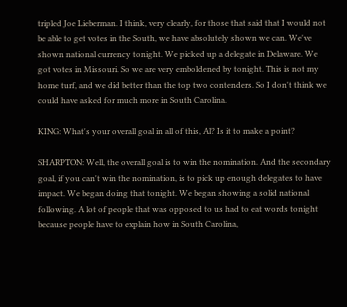tripled Joe Lieberman. I think, very clearly, for those that said that I would not be able to get votes in the South, we have absolutely shown we can. We've shown national currency tonight. We picked up a delegate in Delaware. We got votes in Missouri. So we are very emboldened by tonight. This is not my home turf, and we did better than the top two contenders. So I don't think we could have asked for much more in South Carolina.

KING: What's your overall goal in all of this, Al? Is it to make a point?

SHARPTON: Well, the overall goal is to win the nomination. And the secondary goal, if you can't win the nomination, is to pick up enough delegates to have impact. We began doing that tonight. We began showing a solid national following. A lot of people that was opposed to us had to eat words tonight because people have to explain how in South Carolina,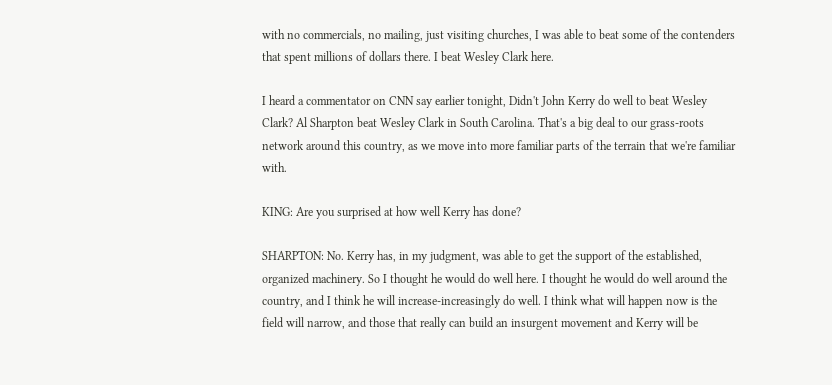with no commercials, no mailing, just visiting churches, I was able to beat some of the contenders that spent millions of dollars there. I beat Wesley Clark here.

I heard a commentator on CNN say earlier tonight, Didn't John Kerry do well to beat Wesley Clark? Al Sharpton beat Wesley Clark in South Carolina. That's a big deal to our grass-roots network around this country, as we move into more familiar parts of the terrain that we're familiar with.

KING: Are you surprised at how well Kerry has done?

SHARPTON: No. Kerry has, in my judgment, was able to get the support of the established, organized machinery. So I thought he would do well here. I thought he would do well around the country, and I think he will increase-increasingly do well. I think what will happen now is the field will narrow, and those that really can build an insurgent movement and Kerry will be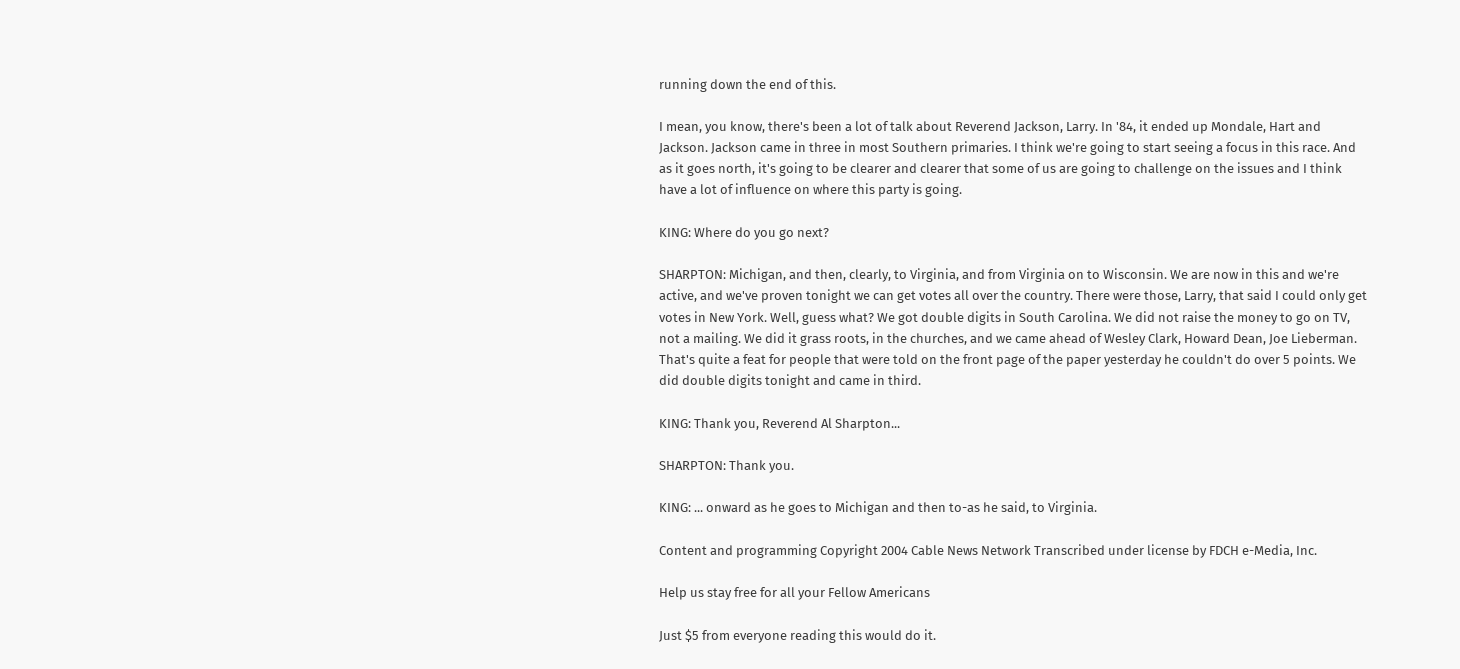running down the end of this.

I mean, you know, there's been a lot of talk about Reverend Jackson, Larry. In '84, it ended up Mondale, Hart and Jackson. Jackson came in three in most Southern primaries. I think we're going to start seeing a focus in this race. And as it goes north, it's going to be clearer and clearer that some of us are going to challenge on the issues and I think have a lot of influence on where this party is going.

KING: Where do you go next?

SHARPTON: Michigan, and then, clearly, to Virginia, and from Virginia on to Wisconsin. We are now in this and we're active, and we've proven tonight we can get votes all over the country. There were those, Larry, that said I could only get votes in New York. Well, guess what? We got double digits in South Carolina. We did not raise the money to go on TV, not a mailing. We did it grass roots, in the churches, and we came ahead of Wesley Clark, Howard Dean, Joe Lieberman. That's quite a feat for people that were told on the front page of the paper yesterday he couldn't do over 5 points. We did double digits tonight and came in third.

KING: Thank you, Reverend Al Sharpton...

SHARPTON: Thank you.

KING: ... onward as he goes to Michigan and then to-as he said, to Virginia.

Content and programming Copyright 2004 Cable News Network Transcribed under license by FDCH e-Media, Inc.

Help us stay free for all your Fellow Americans

Just $5 from everyone reading this would do it.